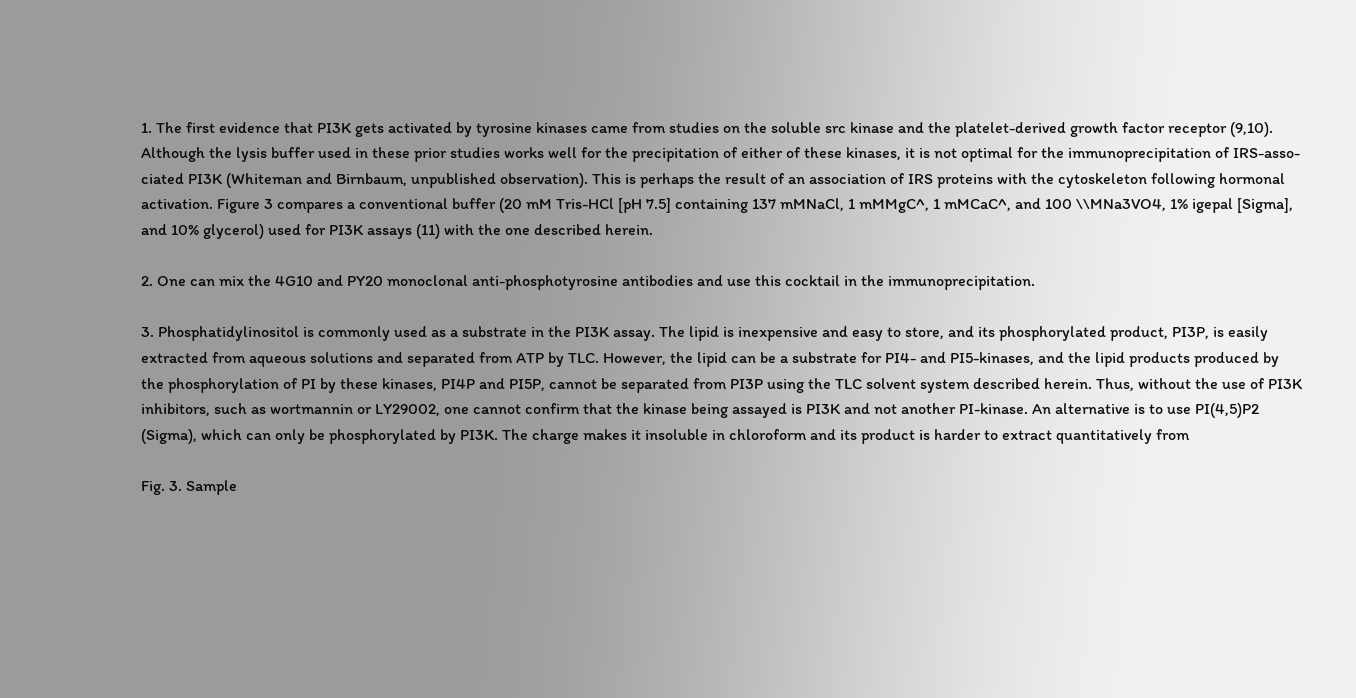1. The first evidence that PI3K gets activated by tyrosine kinases came from studies on the soluble src kinase and the platelet-derived growth factor receptor (9,10). Although the lysis buffer used in these prior studies works well for the precipitation of either of these kinases, it is not optimal for the immunoprecipitation of IRS-asso-ciated PI3K (Whiteman and Birnbaum, unpublished observation). This is perhaps the result of an association of IRS proteins with the cytoskeleton following hormonal activation. Figure 3 compares a conventional buffer (20 mM Tris-HCl [pH 7.5] containing 137 mMNaCl, 1 mMMgC^, 1 mMCaC^, and 100 \\MNa3VO4, 1% igepal [Sigma], and 10% glycerol) used for PI3K assays (11) with the one described herein.

2. One can mix the 4G10 and PY20 monoclonal anti-phosphotyrosine antibodies and use this cocktail in the immunoprecipitation.

3. Phosphatidylinositol is commonly used as a substrate in the PI3K assay. The lipid is inexpensive and easy to store, and its phosphorylated product, PI3P, is easily extracted from aqueous solutions and separated from ATP by TLC. However, the lipid can be a substrate for PI4- and PI5-kinases, and the lipid products produced by the phosphorylation of PI by these kinases, PI4P and PI5P, cannot be separated from PI3P using the TLC solvent system described herein. Thus, without the use of PI3K inhibitors, such as wortmannin or LY29002, one cannot confirm that the kinase being assayed is PI3K and not another PI-kinase. An alternative is to use PI(4,5)P2 (Sigma), which can only be phosphorylated by PI3K. The charge makes it insoluble in chloroform and its product is harder to extract quantitatively from

Fig. 3. Sample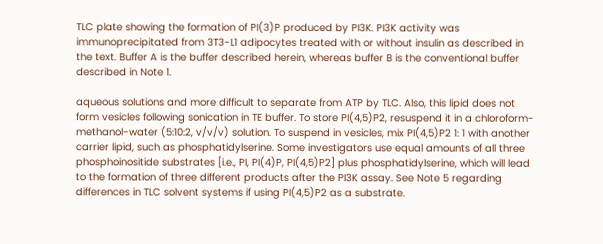TLC plate showing the formation of PI(3)P produced by PI3K. PI3K activity was immunoprecipitated from 3T3-L1 adipocytes treated with or without insulin as described in the text. Buffer A is the buffer described herein, whereas buffer B is the conventional buffer described in Note 1.

aqueous solutions and more difficult to separate from ATP by TLC. Also, this lipid does not form vesicles following sonication in TE buffer. To store PI(4,5)P2, resuspend it in a chloroform-methanol-water (5:10:2, v/v/v) solution. To suspend in vesicles, mix PI(4,5)P2 1: 1 with another carrier lipid, such as phosphatidylserine. Some investigators use equal amounts of all three phosphoinositide substrates [i.e., PI, PI(4)P, PI(4,5)P2] plus phosphatidylserine, which will lead to the formation of three different products after the PI3K assay. See Note 5 regarding differences in TLC solvent systems if using PI(4,5)P2 as a substrate.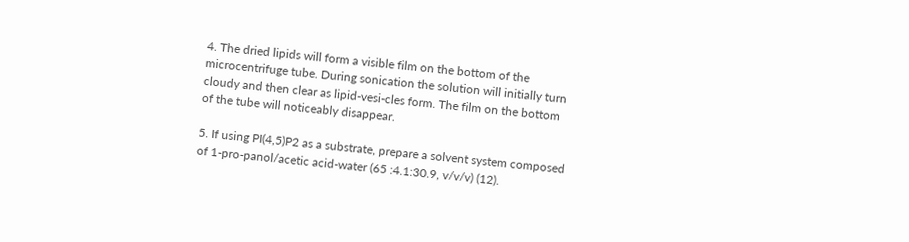4. The dried lipids will form a visible film on the bottom of the microcentrifuge tube. During sonication the solution will initially turn cloudy and then clear as lipid-vesi-cles form. The film on the bottom of the tube will noticeably disappear.

5. If using PI(4,5)P2 as a substrate, prepare a solvent system composed of 1-pro-panol/acetic acid-water (65 :4.1:30.9, v/v/v) (12).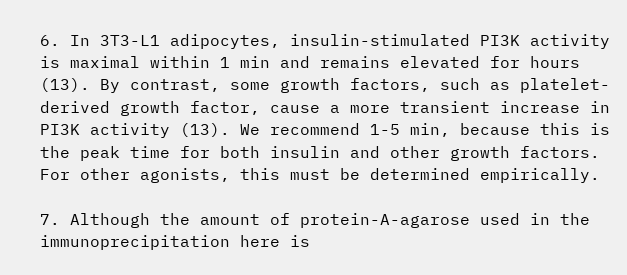6. In 3T3-L1 adipocytes, insulin-stimulated PI3K activity is maximal within 1 min and remains elevated for hours (13). By contrast, some growth factors, such as platelet-derived growth factor, cause a more transient increase in PI3K activity (13). We recommend 1-5 min, because this is the peak time for both insulin and other growth factors. For other agonists, this must be determined empirically.

7. Although the amount of protein-A-agarose used in the immunoprecipitation here is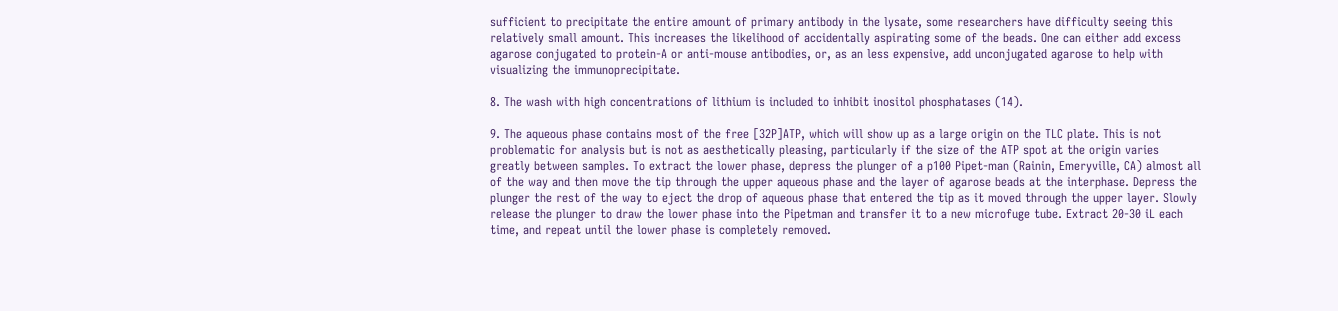sufficient to precipitate the entire amount of primary antibody in the lysate, some researchers have difficulty seeing this relatively small amount. This increases the likelihood of accidentally aspirating some of the beads. One can either add excess agarose conjugated to protein-A or anti-mouse antibodies, or, as an less expensive, add unconjugated agarose to help with visualizing the immunoprecipitate.

8. The wash with high concentrations of lithium is included to inhibit inositol phosphatases (14).

9. The aqueous phase contains most of the free [32P]ATP, which will show up as a large origin on the TLC plate. This is not problematic for analysis but is not as aesthetically pleasing, particularly if the size of the ATP spot at the origin varies greatly between samples. To extract the lower phase, depress the plunger of a p100 Pipet-man (Rainin, Emeryville, CA) almost all of the way and then move the tip through the upper aqueous phase and the layer of agarose beads at the interphase. Depress the plunger the rest of the way to eject the drop of aqueous phase that entered the tip as it moved through the upper layer. Slowly release the plunger to draw the lower phase into the Pipetman and transfer it to a new microfuge tube. Extract 20-30 iL each time, and repeat until the lower phase is completely removed.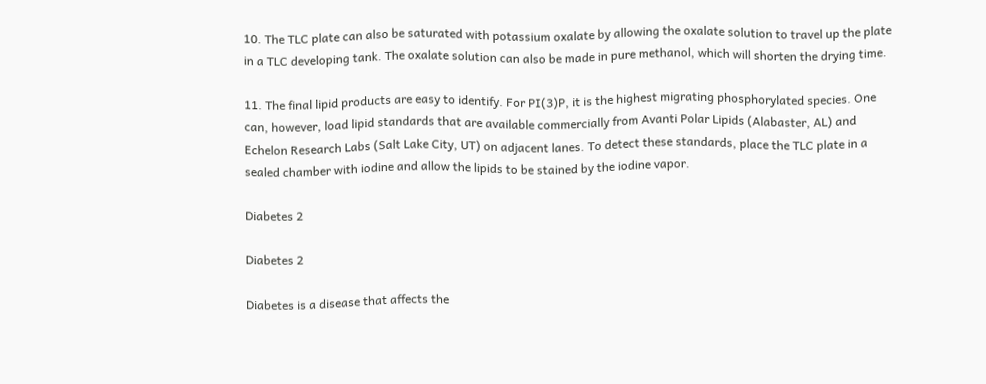10. The TLC plate can also be saturated with potassium oxalate by allowing the oxalate solution to travel up the plate in a TLC developing tank. The oxalate solution can also be made in pure methanol, which will shorten the drying time.

11. The final lipid products are easy to identify. For PI(3)P, it is the highest migrating phosphorylated species. One can, however, load lipid standards that are available commercially from Avanti Polar Lipids (Alabaster, AL) and Echelon Research Labs (Salt Lake City, UT) on adjacent lanes. To detect these standards, place the TLC plate in a sealed chamber with iodine and allow the lipids to be stained by the iodine vapor.

Diabetes 2

Diabetes 2

Diabetes is a disease that affects the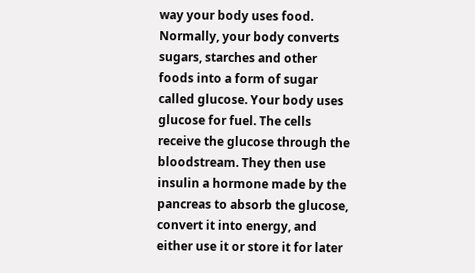way your body uses food. Normally, your body converts sugars, starches and other foods into a form of sugar called glucose. Your body uses glucose for fuel. The cells receive the glucose through the bloodstream. They then use insulin a hormone made by the pancreas to absorb the glucose, convert it into energy, and either use it or store it for later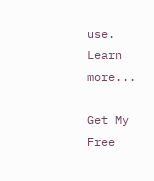use. Learn more...

Get My Free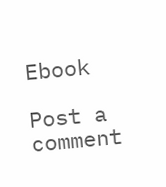Ebook

Post a comment